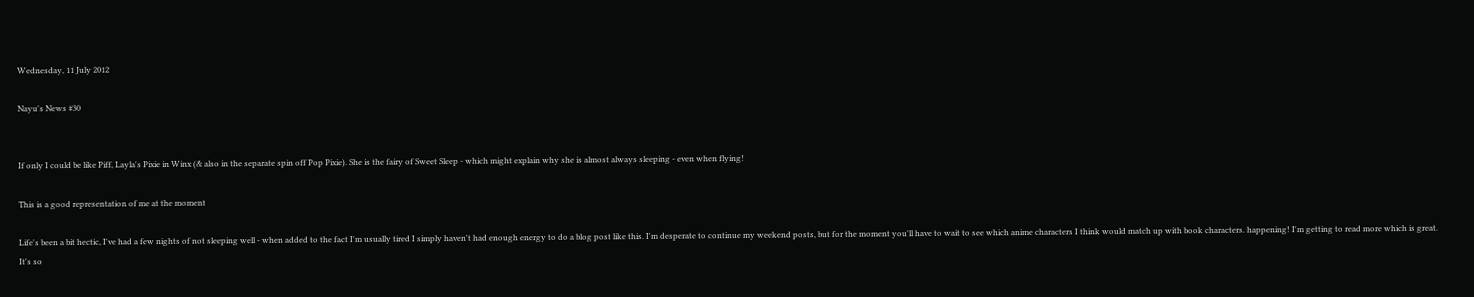Wednesday, 11 July 2012

Nayu's News #30


If only I could be like Piff, Layla's Pixie in Winx (& also in the separate spin off Pop Pixie). She is the fairy of Sweet Sleep - which might explain why she is almost always sleeping - even when flying!

This is a good representation of me at the moment

Life's been a bit hectic, I've had a few nights of not sleeping well - when added to the fact I'm usually tired I simply haven't had enough energy to do a blog post like this. I'm desperate to continue my weekend posts, but for the moment you'll have to wait to see which anime characters I think would match up with book characters. happening! I'm getting to read more which is great. It's so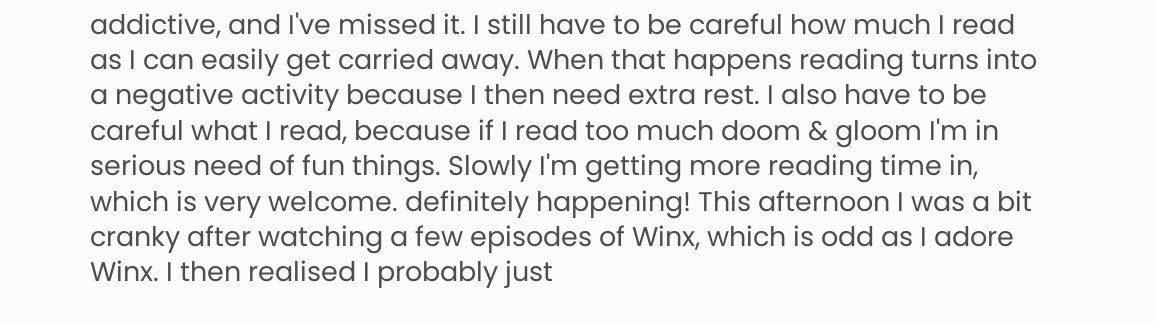addictive, and I've missed it. I still have to be careful how much I read as I can easily get carried away. When that happens reading turns into a negative activity because I then need extra rest. I also have to be careful what I read, because if I read too much doom & gloom I'm in serious need of fun things. Slowly I'm getting more reading time in, which is very welcome. definitely happening! This afternoon I was a bit cranky after watching a few episodes of Winx, which is odd as I adore Winx. I then realised I probably just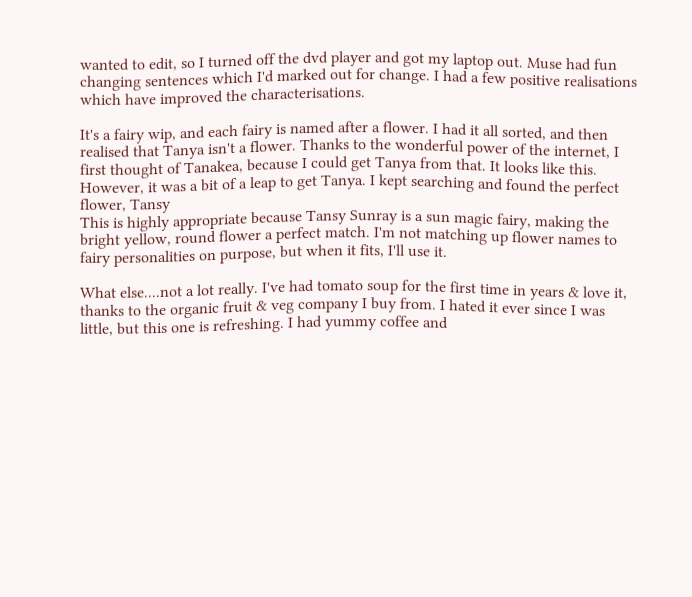wanted to edit, so I turned off the dvd player and got my laptop out. Muse had fun changing sentences which I'd marked out for change. I had a few positive realisations which have improved the characterisations.

It's a fairy wip, and each fairy is named after a flower. I had it all sorted, and then realised that Tanya isn't a flower. Thanks to the wonderful power of the internet, I first thought of Tanakea, because I could get Tanya from that. It looks like this.
However, it was a bit of a leap to get Tanya. I kept searching and found the perfect flower, Tansy
This is highly appropriate because Tansy Sunray is a sun magic fairy, making the bright yellow, round flower a perfect match. I'm not matching up flower names to fairy personalities on purpose, but when it fits, I'll use it.

What else....not a lot really. I've had tomato soup for the first time in years & love it, thanks to the organic fruit & veg company I buy from. I hated it ever since I was little, but this one is refreshing. I had yummy coffee and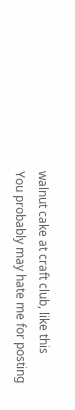walnut cake at craft club, like this
You probably may hate me for posting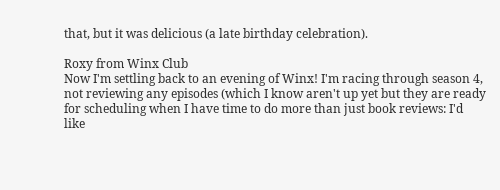that, but it was delicious (a late birthday celebration).

Roxy from Winx Club
Now I'm settling back to an evening of Winx! I'm racing through season 4, not reviewing any episodes (which I know aren't up yet but they are ready for scheduling when I have time to do more than just book reviews: I'd like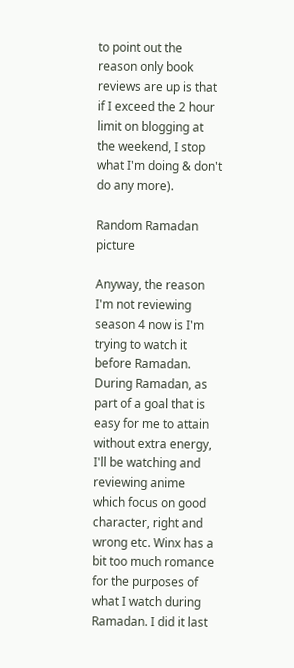to point out the reason only book reviews are up is that if I exceed the 2 hour limit on blogging at the weekend, I stop what I'm doing & don't do any more).

Random Ramadan picture

Anyway, the reason I'm not reviewing season 4 now is I'm trying to watch it before Ramadan. During Ramadan, as part of a goal that is easy for me to attain without extra energy, I'll be watching and reviewing anime which focus on good character, right and wrong etc. Winx has a bit too much romance for the purposes of what I watch during Ramadan. I did it last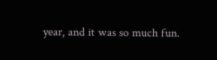year, and it was so much fun.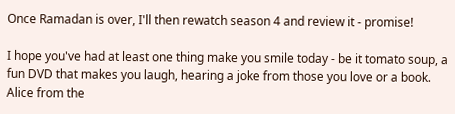Once Ramadan is over, I'll then rewatch season 4 and review it - promise!

I hope you've had at least one thing make you smile today - be it tomato soup, a fun DVD that makes you laugh, hearing a joke from those you love or a book.
Alice from the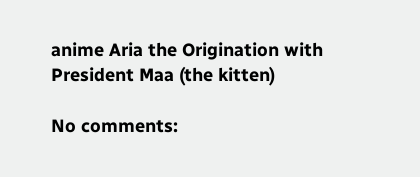anime Aria the Origination with President Maa (the kitten)

No comments: